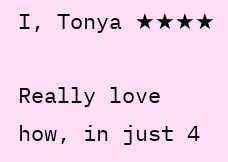I, Tonya ★★★★

Really love how, in just 4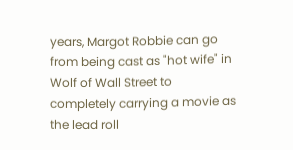years, Margot Robbie can go from being cast as "hot wife" in Wolf of Wall Street to completely carrying a movie as the lead roll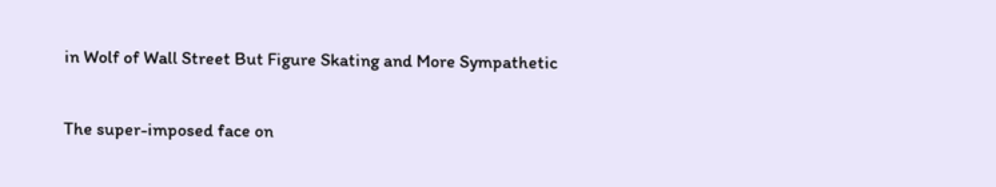in Wolf of Wall Street But Figure Skating and More Sympathetic

The super-imposed face on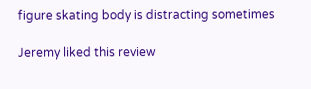figure skating body is distracting sometimes

Jeremy liked this review